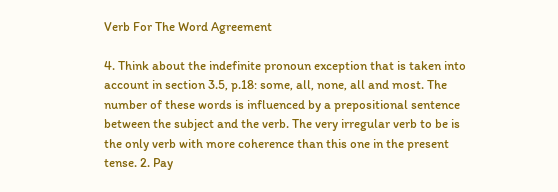Verb For The Word Agreement

4. Think about the indefinite pronoun exception that is taken into account in section 3.5, p.18: some, all, none, all and most. The number of these words is influenced by a prepositional sentence between the subject and the verb. The very irregular verb to be is the only verb with more coherence than this one in the present tense. 2. Pay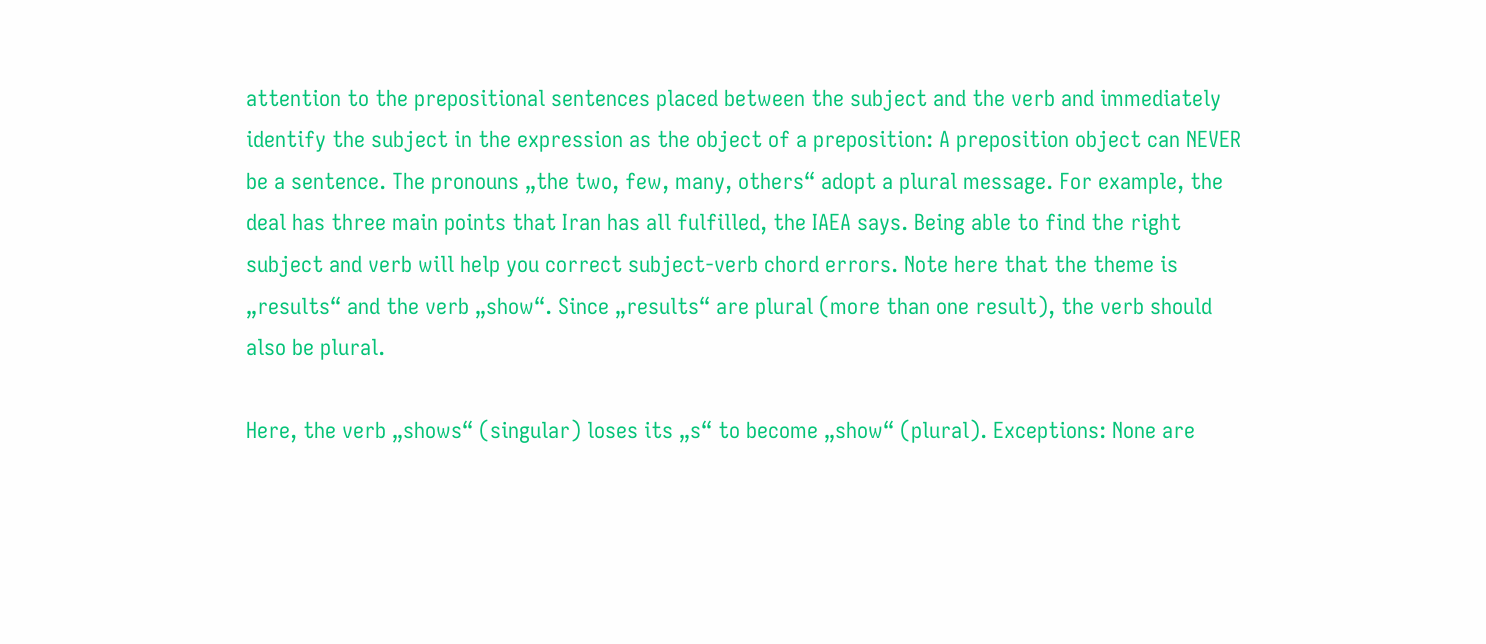attention to the prepositional sentences placed between the subject and the verb and immediately identify the subject in the expression as the object of a preposition: A preposition object can NEVER be a sentence. The pronouns „the two, few, many, others“ adopt a plural message. For example, the deal has three main points that Iran has all fulfilled, the IAEA says. Being able to find the right subject and verb will help you correct subject-verb chord errors. Note here that the theme is „results“ and the verb „show“. Since „results“ are plural (more than one result), the verb should also be plural.

Here, the verb „shows“ (singular) loses its „s“ to become „show“ (plural). Exceptions: None are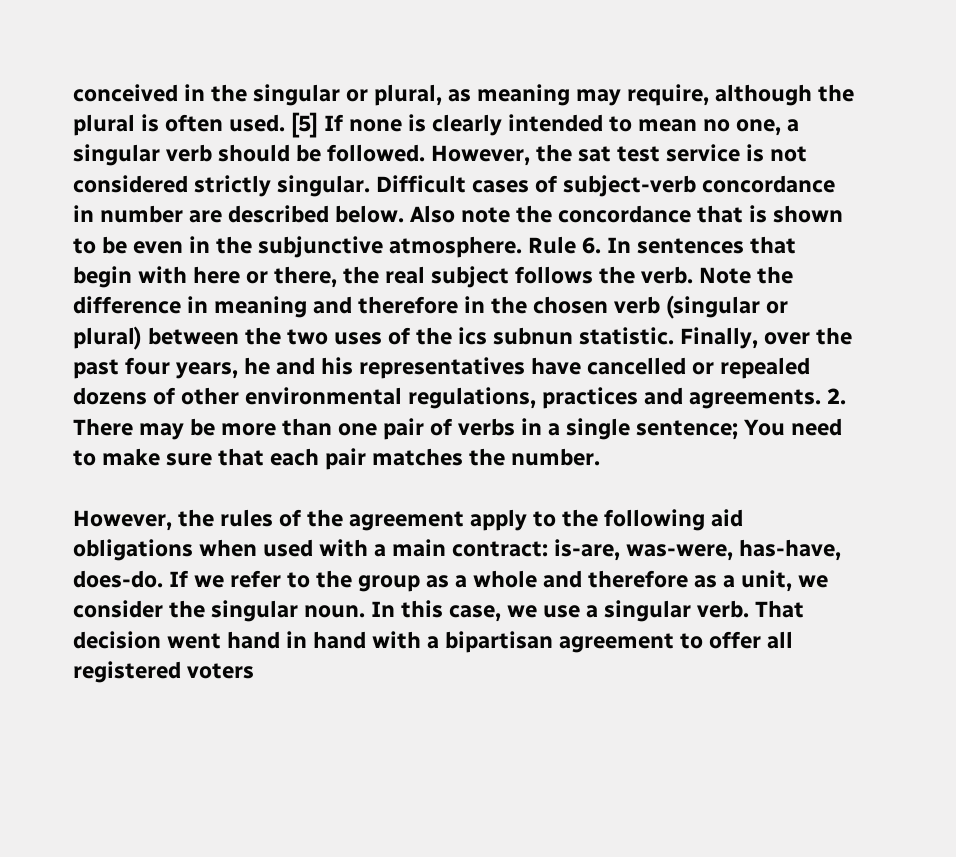conceived in the singular or plural, as meaning may require, although the plural is often used. [5] If none is clearly intended to mean no one, a singular verb should be followed. However, the sat test service is not considered strictly singular. Difficult cases of subject-verb concordance in number are described below. Also note the concordance that is shown to be even in the subjunctive atmosphere. Rule 6. In sentences that begin with here or there, the real subject follows the verb. Note the difference in meaning and therefore in the chosen verb (singular or plural) between the two uses of the ics subnun statistic. Finally, over the past four years, he and his representatives have cancelled or repealed dozens of other environmental regulations, practices and agreements. 2. There may be more than one pair of verbs in a single sentence; You need to make sure that each pair matches the number.

However, the rules of the agreement apply to the following aid obligations when used with a main contract: is-are, was-were, has-have, does-do. If we refer to the group as a whole and therefore as a unit, we consider the singular noun. In this case, we use a singular verb. That decision went hand in hand with a bipartisan agreement to offer all registered voters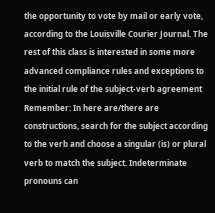the opportunity to vote by mail or early vote, according to the Louisville Courier Journal. The rest of this class is interested in some more advanced compliance rules and exceptions to the initial rule of the subject-verb agreement Remember: In here are/there are constructions, search for the subject according to the verb and choose a singular (is) or plural verb to match the subject. Indeterminate pronouns can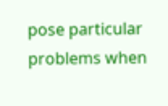pose particular problems when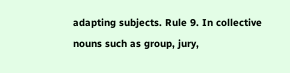adapting subjects. Rule 9. In collective nouns such as group, jury,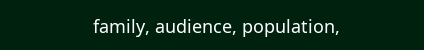family, audience, population,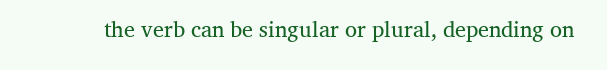the verb can be singular or plural, depending on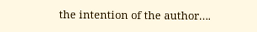the intention of the author….